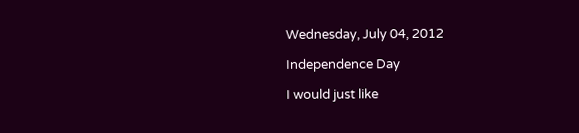Wednesday, July 04, 2012

Independence Day

I would just like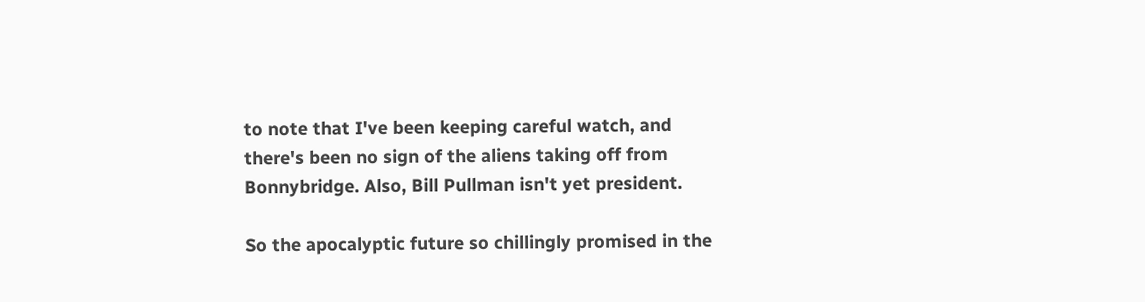to note that I've been keeping careful watch, and there's been no sign of the aliens taking off from Bonnybridge. Also, Bill Pullman isn't yet president.

So the apocalyptic future so chillingly promised in the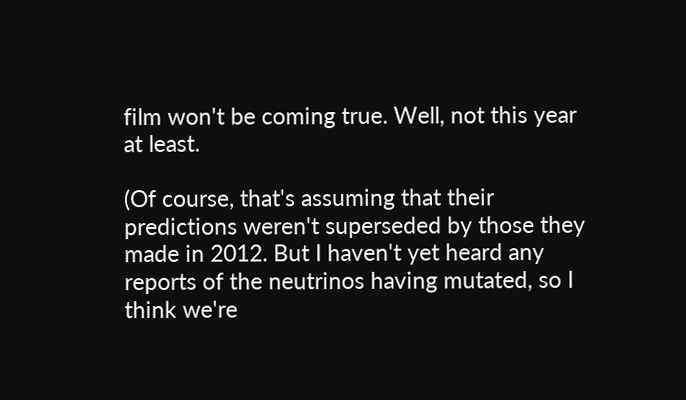film won't be coming true. Well, not this year at least.

(Of course, that's assuming that their predictions weren't superseded by those they made in 2012. But I haven't yet heard any reports of the neutrinos having mutated, so I think we're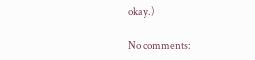okay.)

No comments: